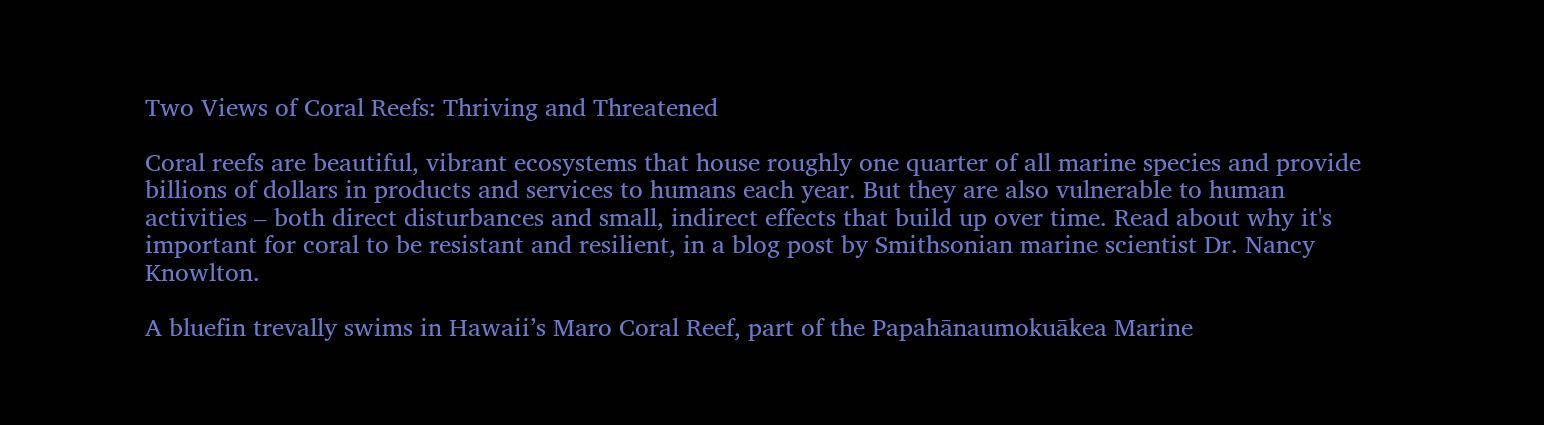Two Views of Coral Reefs: Thriving and Threatened

Coral reefs are beautiful, vibrant ecosystems that house roughly one quarter of all marine species and provide billions of dollars in products and services to humans each year. But they are also vulnerable to human activities – both direct disturbances and small, indirect effects that build up over time. Read about why it's important for coral to be resistant and resilient, in a blog post by Smithsonian marine scientist Dr. Nancy Knowlton.

A bluefin trevally swims in Hawaii’s Maro Coral Reef, part of the Papahānaumokuākea Marine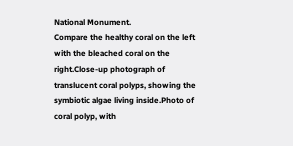National Monument.
Compare the healthy coral on the left with the bleached coral on the right.Close-up photograph of translucent coral polyps, showing the symbiotic algae living inside.Photo of coral polyp, with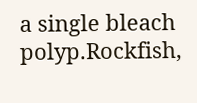a single bleach polyp.Rockfish,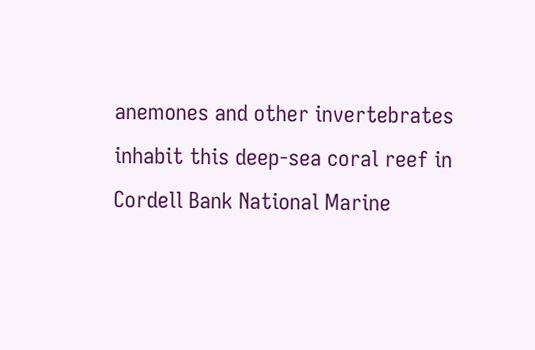anemones and other invertebrates inhabit this deep-sea coral reef in Cordell Bank National Marine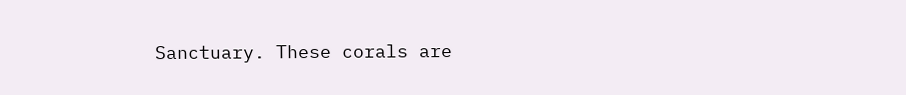Sanctuary. These corals are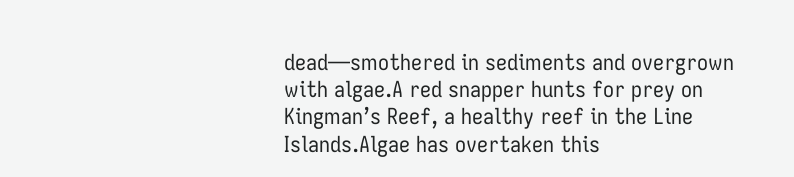dead—smothered in sediments and overgrown with algae.A red snapper hunts for prey on Kingman’s Reef, a healthy reef in the Line Islands.Algae has overtaken this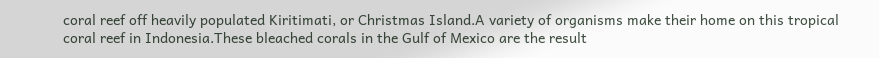coral reef off heavily populated Kiritimati, or Christmas Island.A variety of organisms make their home on this tropical coral reef in Indonesia.These bleached corals in the Gulf of Mexico are the result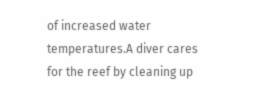of increased water temperatures.A diver cares for the reef by cleaning up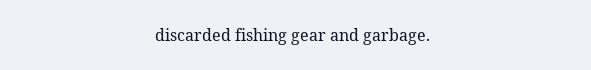discarded fishing gear and garbage.